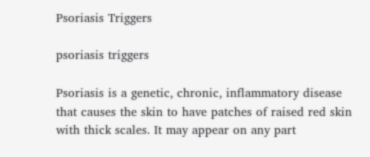Psoriasis Triggers

psoriasis triggers

Psoriasis is a genetic, chronic, inflammatory disease that causes the skin to have patches of raised red skin with thick scales. It may appear on any part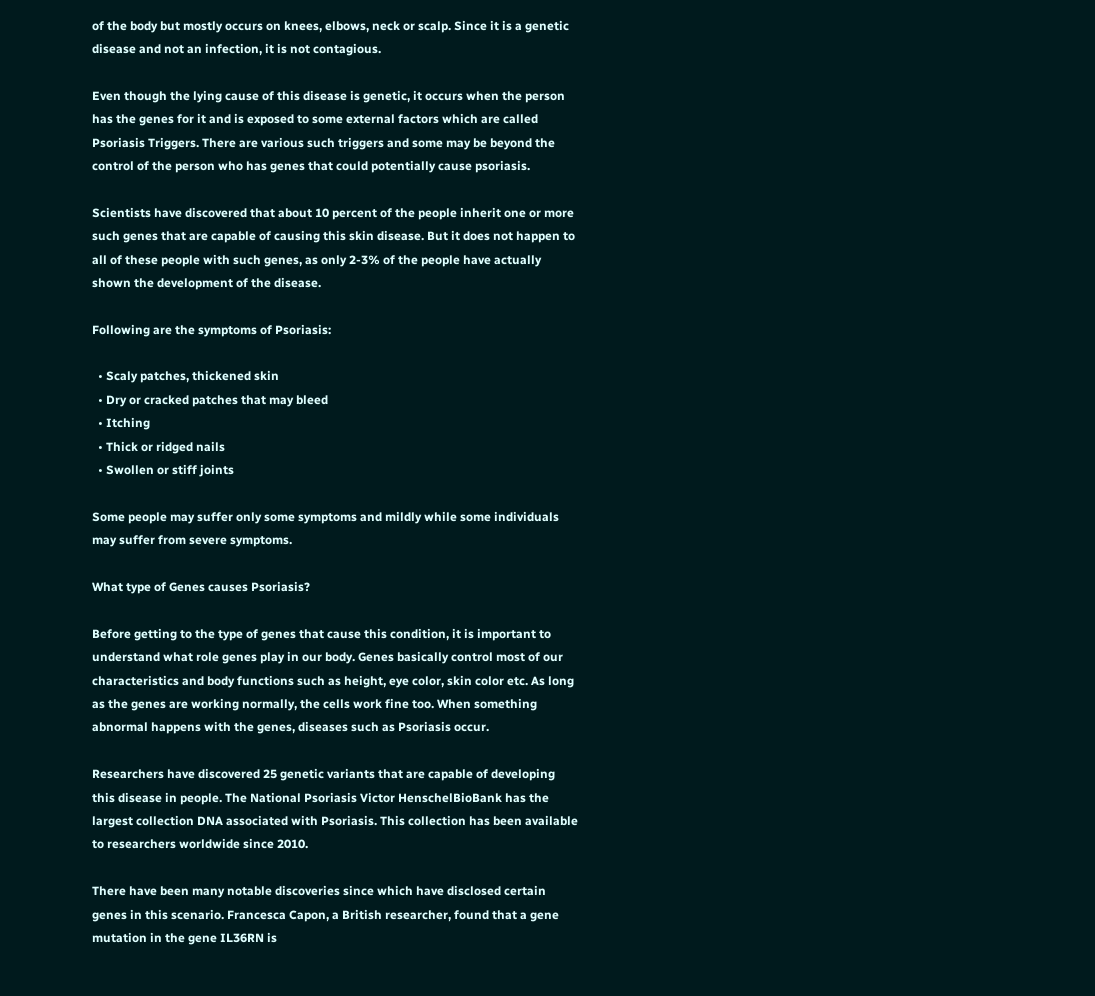of the body but mostly occurs on knees, elbows, neck or scalp. Since it is a genetic disease and not an infection, it is not contagious.

Even though the lying cause of this disease is genetic, it occurs when the person has the genes for it and is exposed to some external factors which are called Psoriasis Triggers. There are various such triggers and some may be beyond the control of the person who has genes that could potentially cause psoriasis.

Scientists have discovered that about 10 percent of the people inherit one or more such genes that are capable of causing this skin disease. But it does not happen to all of these people with such genes, as only 2-3% of the people have actually shown the development of the disease.

Following are the symptoms of Psoriasis:

  • Scaly patches, thickened skin
  • Dry or cracked patches that may bleed
  • Itching
  • Thick or ridged nails
  • Swollen or stiff joints

Some people may suffer only some symptoms and mildly while some individuals may suffer from severe symptoms.

What type of Genes causes Psoriasis?

Before getting to the type of genes that cause this condition, it is important to understand what role genes play in our body. Genes basically control most of our characteristics and body functions such as height, eye color, skin color etc. As long as the genes are working normally, the cells work fine too. When something abnormal happens with the genes, diseases such as Psoriasis occur.

Researchers have discovered 25 genetic variants that are capable of developing this disease in people. The National Psoriasis Victor HenschelBioBank has the largest collection DNA associated with Psoriasis. This collection has been available to researchers worldwide since 2010.

There have been many notable discoveries since which have disclosed certain genes in this scenario. Francesca Capon, a British researcher, found that a gene mutation in the gene IL36RN is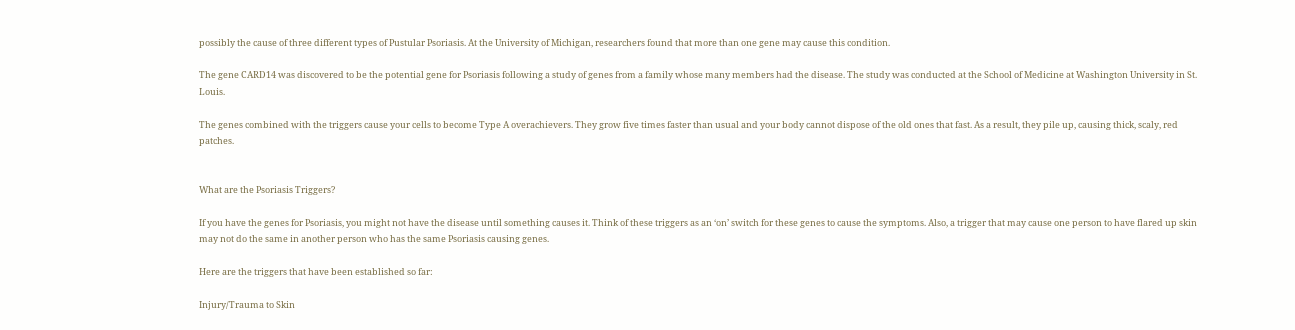possibly the cause of three different types of Pustular Psoriasis. At the University of Michigan, researchers found that more than one gene may cause this condition.

The gene CARD14 was discovered to be the potential gene for Psoriasis following a study of genes from a family whose many members had the disease. The study was conducted at the School of Medicine at Washington University in St. Louis.

The genes combined with the triggers cause your cells to become Type A overachievers. They grow five times faster than usual and your body cannot dispose of the old ones that fast. As a result, they pile up, causing thick, scaly, red patches.


What are the Psoriasis Triggers?

If you have the genes for Psoriasis, you might not have the disease until something causes it. Think of these triggers as an ‘on’ switch for these genes to cause the symptoms. Also, a trigger that may cause one person to have flared up skin may not do the same in another person who has the same Psoriasis causing genes.

Here are the triggers that have been established so far:

Injury/Trauma to Skin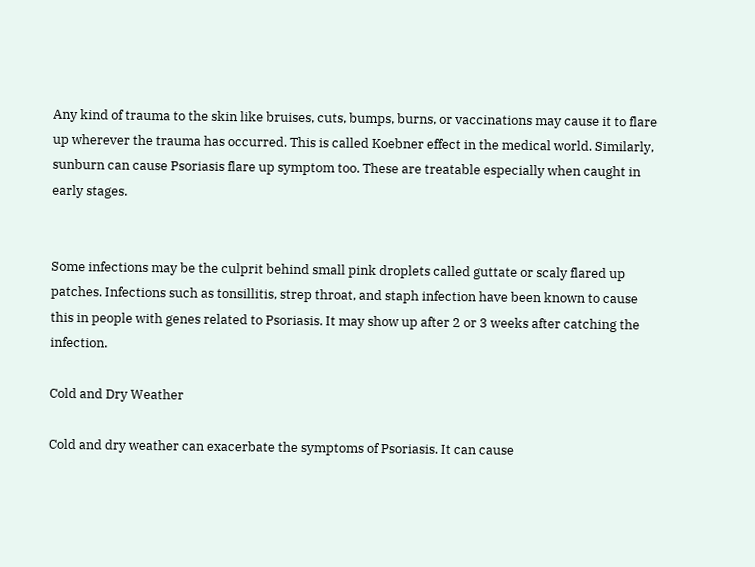Any kind of trauma to the skin like bruises, cuts, bumps, burns, or vaccinations may cause it to flare up wherever the trauma has occurred. This is called Koebner effect in the medical world. Similarly, sunburn can cause Psoriasis flare up symptom too. These are treatable especially when caught in early stages.


Some infections may be the culprit behind small pink droplets called guttate or scaly flared up patches. Infections such as tonsillitis, strep throat, and staph infection have been known to cause this in people with genes related to Psoriasis. It may show up after 2 or 3 weeks after catching the infection.

Cold and Dry Weather

Cold and dry weather can exacerbate the symptoms of Psoriasis. It can cause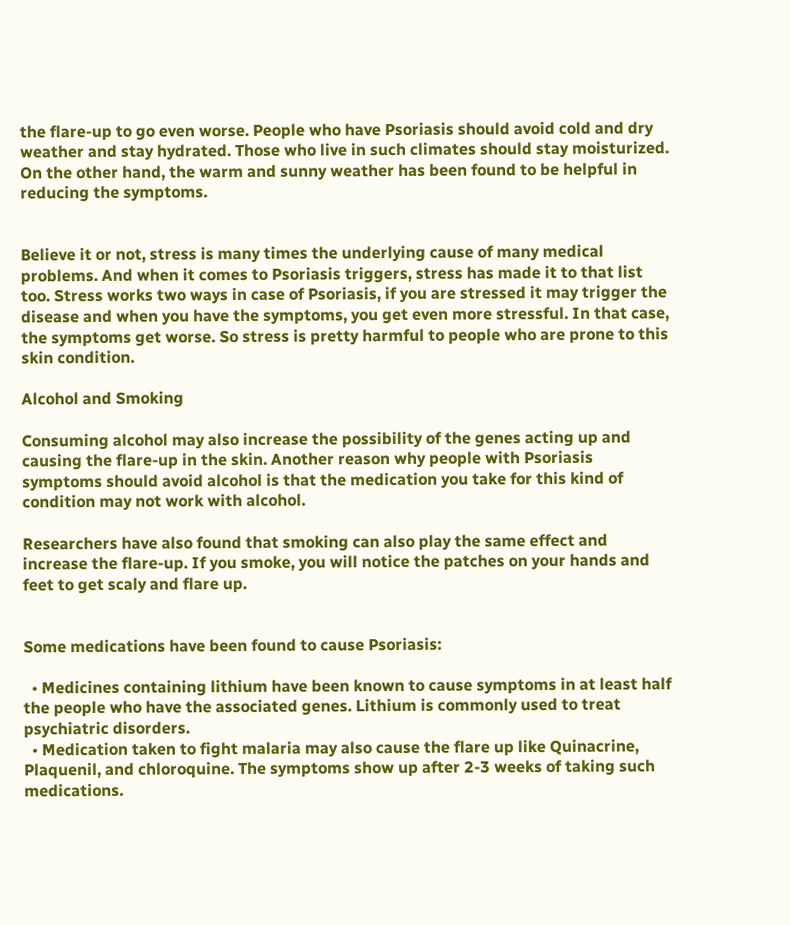the flare-up to go even worse. People who have Psoriasis should avoid cold and dry weather and stay hydrated. Those who live in such climates should stay moisturized. On the other hand, the warm and sunny weather has been found to be helpful in reducing the symptoms.


Believe it or not, stress is many times the underlying cause of many medical problems. And when it comes to Psoriasis triggers, stress has made it to that list too. Stress works two ways in case of Psoriasis, if you are stressed it may trigger the disease and when you have the symptoms, you get even more stressful. In that case, the symptoms get worse. So stress is pretty harmful to people who are prone to this skin condition.

Alcohol and Smoking

Consuming alcohol may also increase the possibility of the genes acting up and causing the flare-up in the skin. Another reason why people with Psoriasis symptoms should avoid alcohol is that the medication you take for this kind of condition may not work with alcohol.

Researchers have also found that smoking can also play the same effect and increase the flare-up. If you smoke, you will notice the patches on your hands and feet to get scaly and flare up.


Some medications have been found to cause Psoriasis:

  • Medicines containing lithium have been known to cause symptoms in at least half the people who have the associated genes. Lithium is commonly used to treat psychiatric disorders.
  • Medication taken to fight malaria may also cause the flare up like Quinacrine, Plaquenil, and chloroquine. The symptoms show up after 2-3 weeks of taking such medications.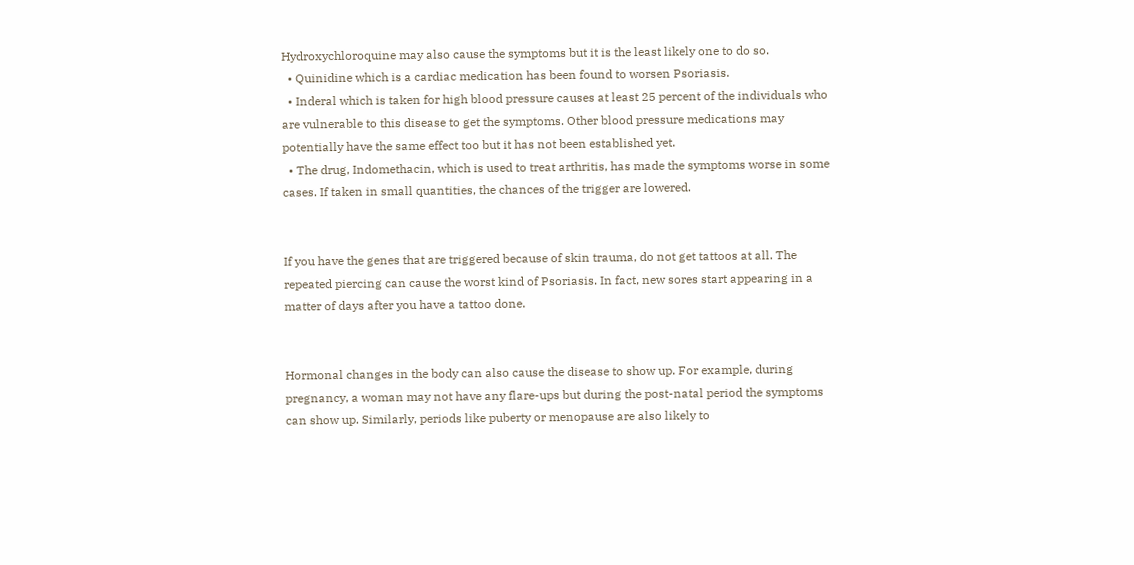Hydroxychloroquine may also cause the symptoms but it is the least likely one to do so.
  • Quinidine which is a cardiac medication has been found to worsen Psoriasis.
  • Inderal which is taken for high blood pressure causes at least 25 percent of the individuals who are vulnerable to this disease to get the symptoms. Other blood pressure medications may potentially have the same effect too but it has not been established yet.
  • The drug, Indomethacin, which is used to treat arthritis, has made the symptoms worse in some cases. If taken in small quantities, the chances of the trigger are lowered.


If you have the genes that are triggered because of skin trauma, do not get tattoos at all. The repeated piercing can cause the worst kind of Psoriasis. In fact, new sores start appearing in a matter of days after you have a tattoo done.


Hormonal changes in the body can also cause the disease to show up. For example, during pregnancy, a woman may not have any flare-ups but during the post-natal period the symptoms can show up. Similarly, periods like puberty or menopause are also likely to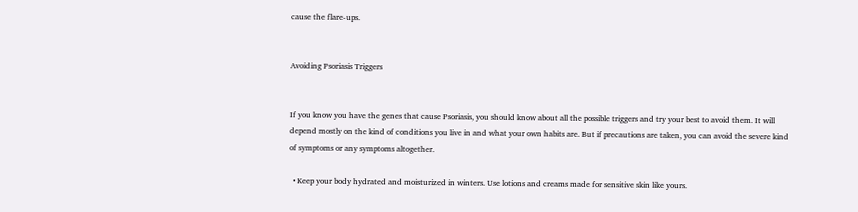cause the flare-ups.


Avoiding Psoriasis Triggers


If you know you have the genes that cause Psoriasis, you should know about all the possible triggers and try your best to avoid them. It will depend mostly on the kind of conditions you live in and what your own habits are. But if precautions are taken, you can avoid the severe kind of symptoms or any symptoms altogether.

  • Keep your body hydrated and moisturized in winters. Use lotions and creams made for sensitive skin like yours.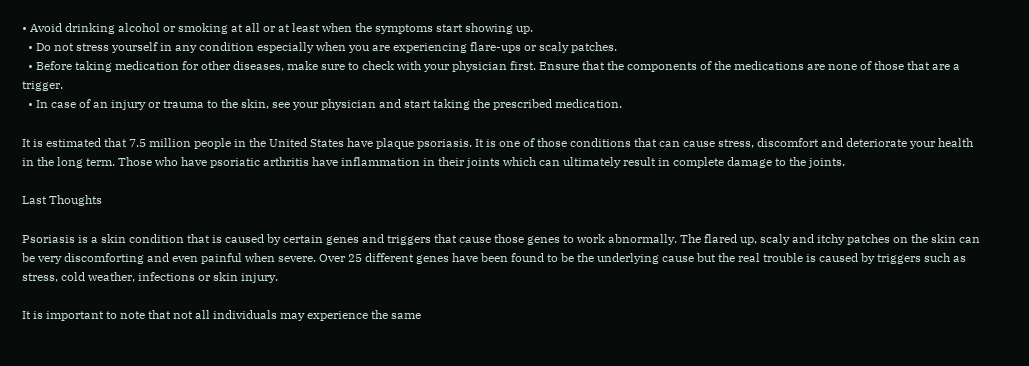• Avoid drinking alcohol or smoking at all or at least when the symptoms start showing up.
  • Do not stress yourself in any condition especially when you are experiencing flare-ups or scaly patches.
  • Before taking medication for other diseases, make sure to check with your physician first. Ensure that the components of the medications are none of those that are a trigger.
  • In case of an injury or trauma to the skin, see your physician and start taking the prescribed medication.

It is estimated that 7.5 million people in the United States have plaque psoriasis. It is one of those conditions that can cause stress, discomfort and deteriorate your health in the long term. Those who have psoriatic arthritis have inflammation in their joints which can ultimately result in complete damage to the joints.

Last Thoughts

Psoriasis is a skin condition that is caused by certain genes and triggers that cause those genes to work abnormally. The flared up, scaly and itchy patches on the skin can be very discomforting and even painful when severe. Over 25 different genes have been found to be the underlying cause but the real trouble is caused by triggers such as stress, cold weather, infections or skin injury.

It is important to note that not all individuals may experience the same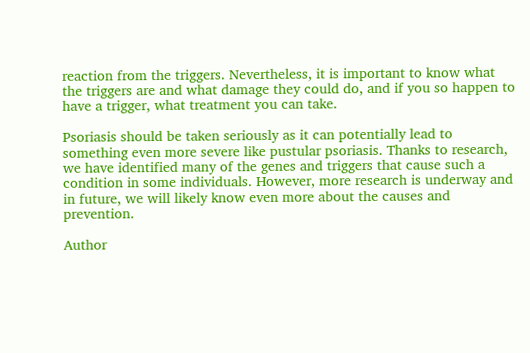reaction from the triggers. Nevertheless, it is important to know what the triggers are and what damage they could do, and if you so happen to have a trigger, what treatment you can take.

Psoriasis should be taken seriously as it can potentially lead to something even more severe like pustular psoriasis. Thanks to research, we have identified many of the genes and triggers that cause such a condition in some individuals. However, more research is underway and in future, we will likely know even more about the causes and prevention.

Author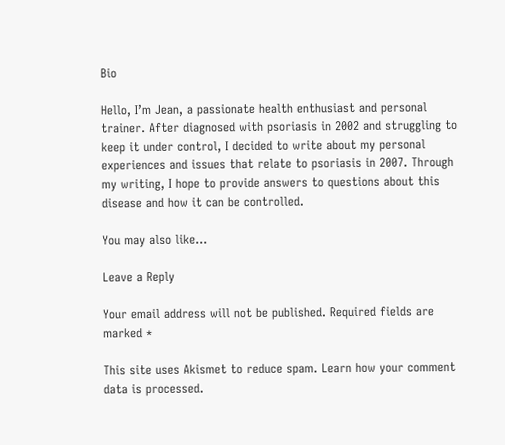Bio

Hello, I’m Jean, a passionate health enthusiast and personal trainer. After diagnosed with psoriasis in 2002 and struggling to keep it under control, I decided to write about my personal experiences and issues that relate to psoriasis in 2007. Through my writing, I hope to provide answers to questions about this disease and how it can be controlled.

You may also like...

Leave a Reply

Your email address will not be published. Required fields are marked *

This site uses Akismet to reduce spam. Learn how your comment data is processed.